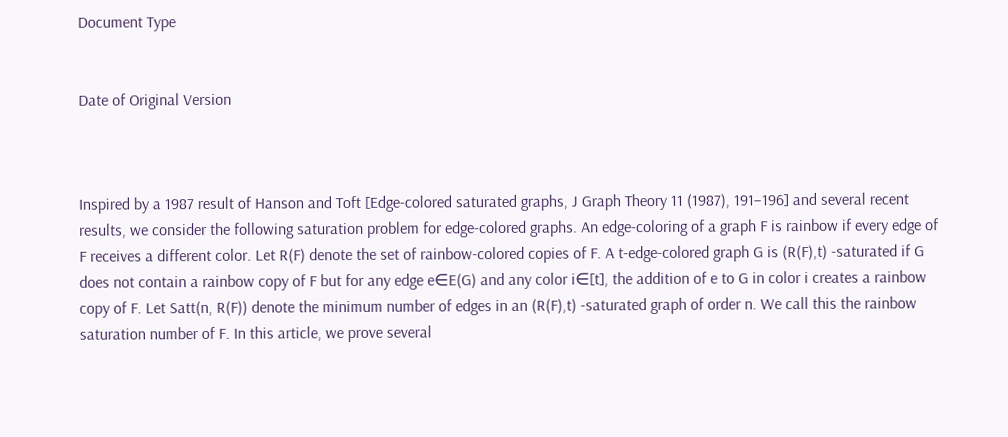Document Type


Date of Original Version



Inspired by a 1987 result of Hanson and Toft [Edge-colored saturated graphs, J Graph Theory 11 (1987), 191–196] and several recent results, we consider the following saturation problem for edge-colored graphs. An edge-coloring of a graph F is rainbow if every edge of F receives a different color. Let R(F) denote the set of rainbow-colored copies of F. A t-edge-colored graph G is (R(F),t) -saturated if G does not contain a rainbow copy of F but for any edge e∈E(G) and any color i∈[t], the addition of e to G in color i creates a rainbow copy of F. Let Satt(n, R(F)) denote the minimum number of edges in an (R(F),t) -saturated graph of order n. We call this the rainbow saturation number of F. In this article, we prove several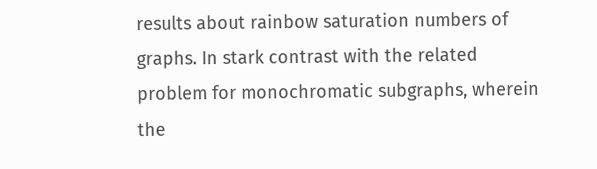results about rainbow saturation numbers of graphs. In stark contrast with the related problem for monochromatic subgraphs, wherein the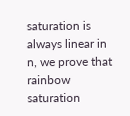saturation is always linear in n, we prove that rainbow saturation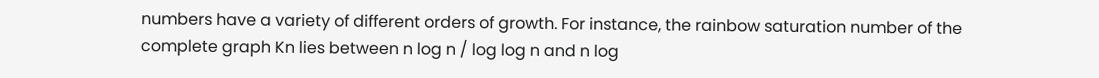numbers have a variety of different orders of growth. For instance, the rainbow saturation number of the complete graph Kn lies between n log n / log log n and n log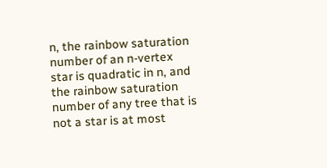n, the rainbow saturation number of an n-vertex star is quadratic in n, and the rainbow saturation number of any tree that is not a star is at most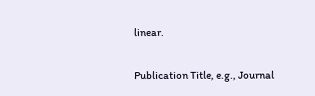linear.

Publication Title, e.g., Journal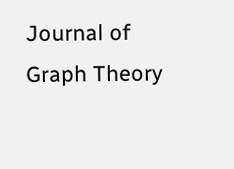Journal of Graph Theory